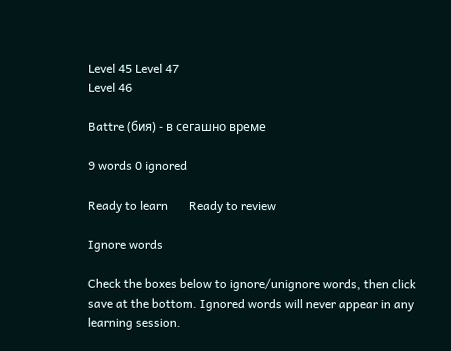Level 45 Level 47
Level 46

Battre (бия) - в сегашно време

9 words 0 ignored

Ready to learn       Ready to review

Ignore words

Check the boxes below to ignore/unignore words, then click save at the bottom. Ignored words will never appear in any learning session.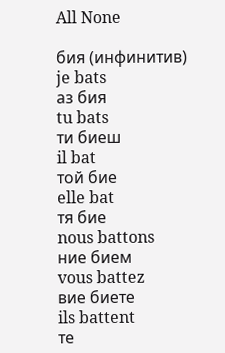All None

бия (инфинитив)
je bats
аз бия
tu bats
ти биеш
il bat
той бие
elle bat
тя бие
nous battons
ние бием
vous battez
вие биете
ils battent
те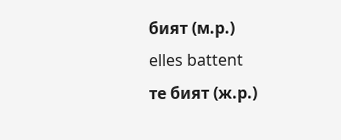бият (м.р.)
elles battent
те бият (ж.р.)